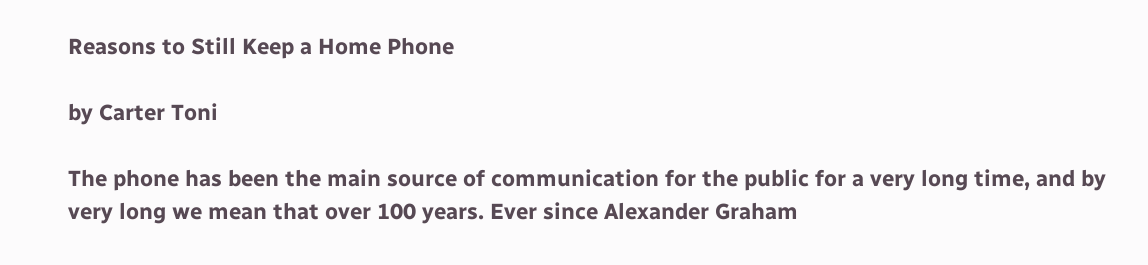Reasons to Still Keep a Home Phone

by Carter Toni

The phone has been the main source of communication for the public for a very long time, and by very long we mean that over 100 years. Ever since Alexander Graham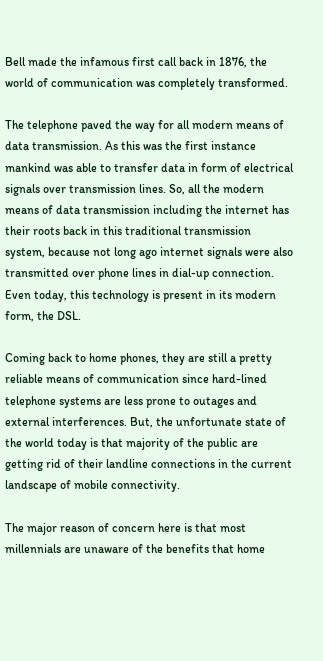Bell made the infamous first call back in 1876, the world of communication was completely transformed.

The telephone paved the way for all modern means of data transmission. As this was the first instance mankind was able to transfer data in form of electrical signals over transmission lines. So, all the modern means of data transmission including the internet has their roots back in this traditional transmission system, because not long ago internet signals were also transmitted over phone lines in dial-up connection. Even today, this technology is present in its modern form, the DSL.

Coming back to home phones, they are still a pretty reliable means of communication since hard-lined telephone systems are less prone to outages and external interferences. But, the unfortunate state of the world today is that majority of the public are getting rid of their landline connections in the current landscape of mobile connectivity.

The major reason of concern here is that most millennials are unaware of the benefits that home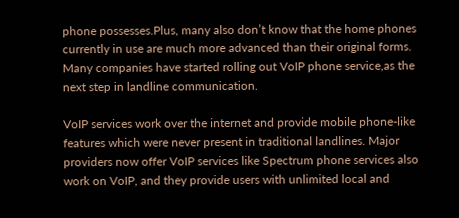phone possesses.Plus, many also don’t know that the home phones currently in use are much more advanced than their original forms. Many companies have started rolling out VoIP phone service,as the next step in landline communication.

VoIP services work over the internet and provide mobile phone-like features which were never present in traditional landlines. Major providers now offer VoIP services like Spectrum phone services also work on VoIP, and they provide users with unlimited local and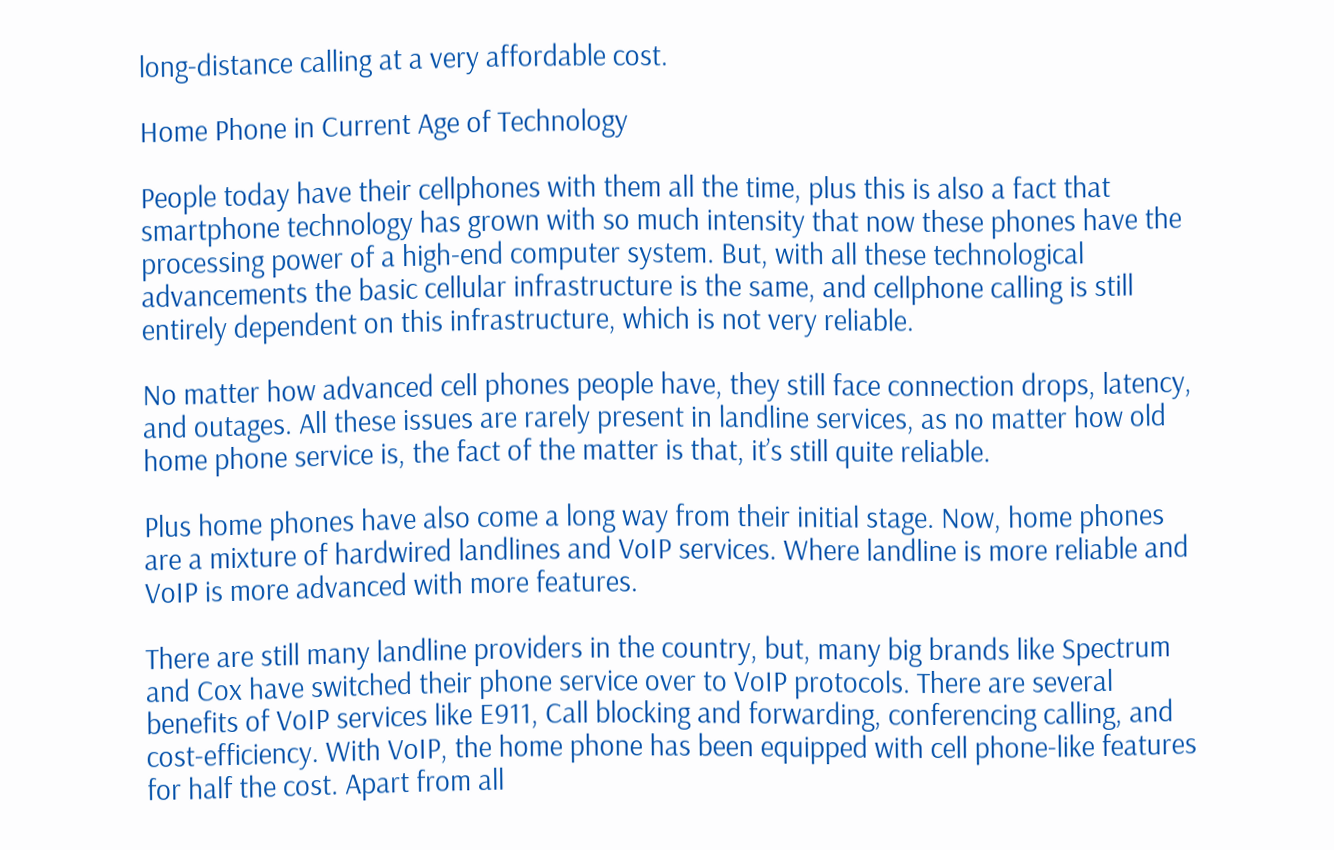long-distance calling at a very affordable cost.

Home Phone in Current Age of Technology

People today have their cellphones with them all the time, plus this is also a fact that smartphone technology has grown with so much intensity that now these phones have the processing power of a high-end computer system. But, with all these technological advancements the basic cellular infrastructure is the same, and cellphone calling is still entirely dependent on this infrastructure, which is not very reliable.

No matter how advanced cell phones people have, they still face connection drops, latency, and outages. All these issues are rarely present in landline services, as no matter how old home phone service is, the fact of the matter is that, it’s still quite reliable.

Plus home phones have also come a long way from their initial stage. Now, home phones are a mixture of hardwired landlines and VoIP services. Where landline is more reliable and VoIP is more advanced with more features.

There are still many landline providers in the country, but, many big brands like Spectrum and Cox have switched their phone service over to VoIP protocols. There are several benefits of VoIP services like E911, Call blocking and forwarding, conferencing calling, and cost-efficiency. With VoIP, the home phone has been equipped with cell phone-like features for half the cost. Apart from all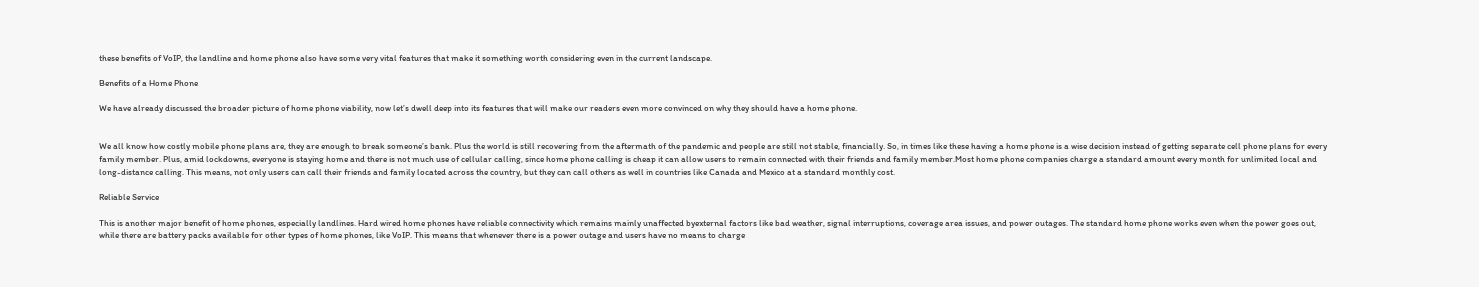these benefits of VoIP, the landline and home phone also have some very vital features that make it something worth considering even in the current landscape.

Benefits of a Home Phone

We have already discussed the broader picture of home phone viability, now let’s dwell deep into its features that will make our readers even more convinced on why they should have a home phone.


We all know how costly mobile phone plans are, they are enough to break someone’s bank. Plus the world is still recovering from the aftermath of the pandemic and people are still not stable, financially. So, in times like these having a home phone is a wise decision instead of getting separate cell phone plans for every family member. Plus, amid lockdowns, everyone is staying home and there is not much use of cellular calling, since home phone calling is cheap it can allow users to remain connected with their friends and family member.Most home phone companies charge a standard amount every month for unlimited local and long-distance calling. This means, not only users can call their friends and family located across the country, but they can call others as well in countries like Canada and Mexico at a standard monthly cost.

Reliable Service

This is another major benefit of home phones, especially landlines. Hard wired home phones have reliable connectivity which remains mainly unaffected byexternal factors like bad weather, signal interruptions, coverage area issues, and power outages. The standard home phone works even when the power goes out, while there are battery packs available for other types of home phones, like VoIP. This means that whenever there is a power outage and users have no means to charge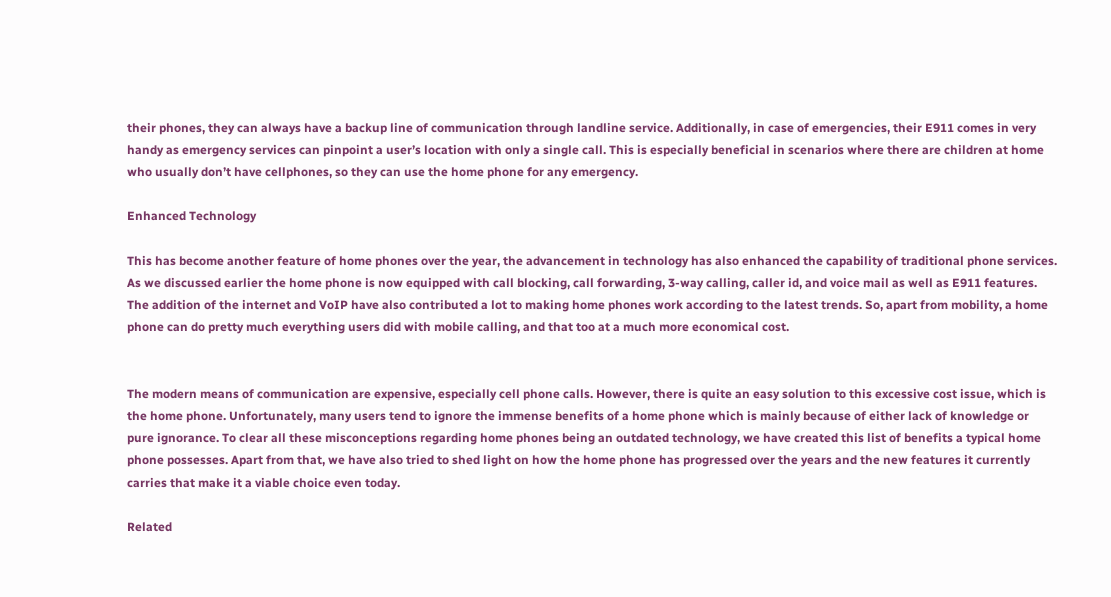their phones, they can always have a backup line of communication through landline service. Additionally, in case of emergencies, their E911 comes in very handy as emergency services can pinpoint a user’s location with only a single call. This is especially beneficial in scenarios where there are children at home who usually don’t have cellphones, so they can use the home phone for any emergency.

Enhanced Technology

This has become another feature of home phones over the year, the advancement in technology has also enhanced the capability of traditional phone services. As we discussed earlier the home phone is now equipped with call blocking, call forwarding, 3-way calling, caller id, and voice mail as well as E911 features. The addition of the internet and VoIP have also contributed a lot to making home phones work according to the latest trends. So, apart from mobility, a home phone can do pretty much everything users did with mobile calling, and that too at a much more economical cost.


The modern means of communication are expensive, especially cell phone calls. However, there is quite an easy solution to this excessive cost issue, which is the home phone. Unfortunately, many users tend to ignore the immense benefits of a home phone which is mainly because of either lack of knowledge or pure ignorance. To clear all these misconceptions regarding home phones being an outdated technology, we have created this list of benefits a typical home phone possesses. Apart from that, we have also tried to shed light on how the home phone has progressed over the years and the new features it currently carries that make it a viable choice even today.

Related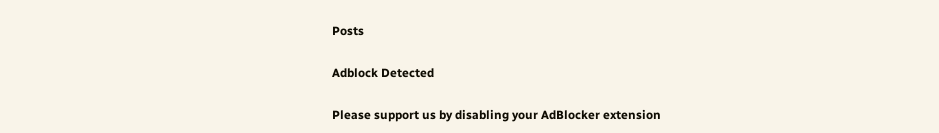Posts

Adblock Detected

Please support us by disabling your AdBlocker extension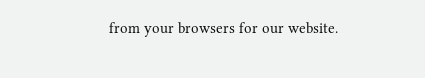from your browsers for our website.